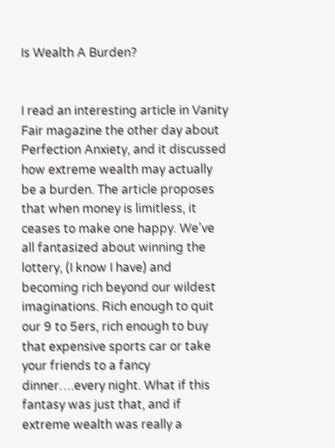Is Wealth A Burden?


I read an interesting article in Vanity Fair magazine the other day about Perfection Anxiety, and it discussed how extreme wealth may actually be a burden. The article proposes that when money is limitless, it ceases to make one happy. We’ve all fantasized about winning the lottery, (I know I have) and becoming rich beyond our wildest imaginations. Rich enough to quit our 9 to 5ers, rich enough to buy that expensive sports car or take your friends to a fancy dinner….every night. What if this fantasy was just that, and if extreme wealth was really a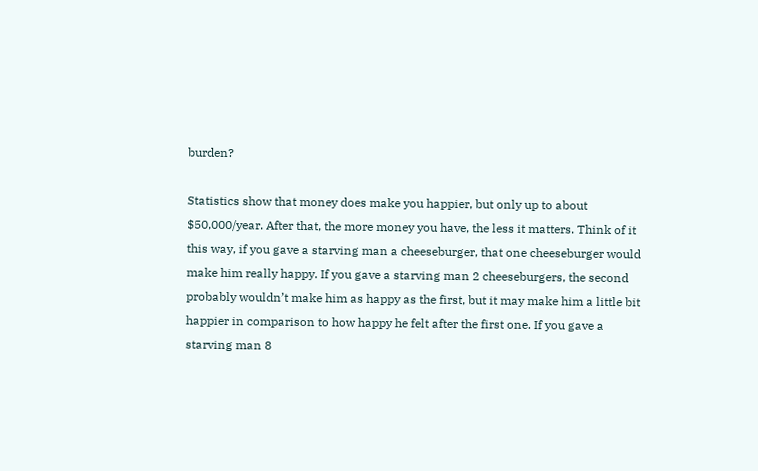burden?

Statistics show that money does make you happier, but only up to about $50,000/year. After that, the more money you have, the less it matters. Think of it this way, if you gave a starving man a cheeseburger, that one cheeseburger would make him really happy. If you gave a starving man 2 cheeseburgers, the second probably wouldn’t make him as happy as the first, but it may make him a little bit happier in comparison to how happy he felt after the first one. If you gave a starving man 8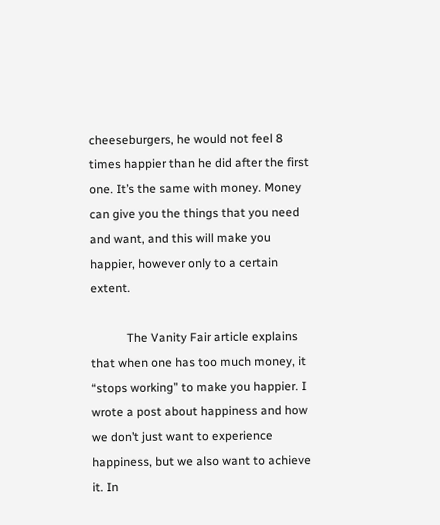cheeseburgers, he would not feel 8 times happier than he did after the first one. It’s the same with money. Money can give you the things that you need and want, and this will make you happier, however only to a certain extent.

            The Vanity Fair article explains that when one has too much money, it “stops working” to make you happier. I wrote a post about happiness and how we don’t just want to experience happiness, but we also want to achieve it. In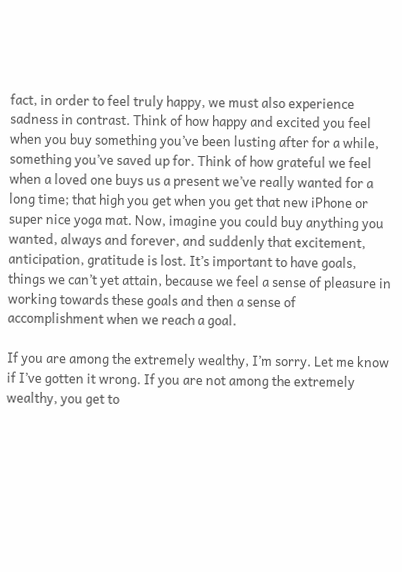fact, in order to feel truly happy, we must also experience sadness in contrast. Think of how happy and excited you feel when you buy something you’ve been lusting after for a while, something you’ve saved up for. Think of how grateful we feel when a loved one buys us a present we’ve really wanted for a long time; that high you get when you get that new iPhone or super nice yoga mat. Now, imagine you could buy anything you wanted, always and forever, and suddenly that excitement, anticipation, gratitude is lost. It’s important to have goals, things we can’t yet attain, because we feel a sense of pleasure in working towards these goals and then a sense of accomplishment when we reach a goal.

If you are among the extremely wealthy, I’m sorry. Let me know if I’ve gotten it wrong. If you are not among the extremely wealthy, you get to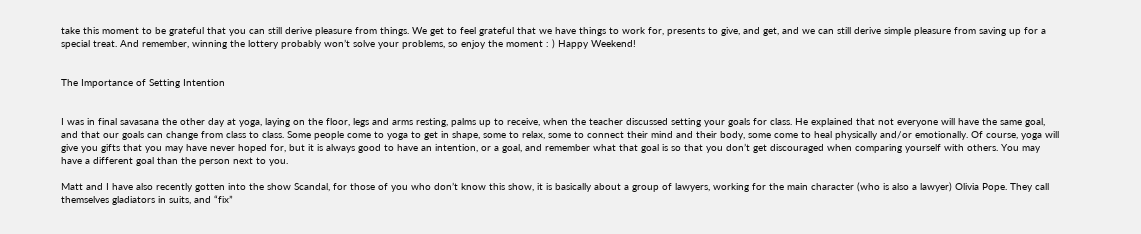take this moment to be grateful that you can still derive pleasure from things. We get to feel grateful that we have things to work for, presents to give, and get, and we can still derive simple pleasure from saving up for a special treat. And remember, winning the lottery probably won’t solve your problems, so enjoy the moment : ) Happy Weekend!


The Importance of Setting Intention


I was in final savasana the other day at yoga, laying on the floor, legs and arms resting, palms up to receive, when the teacher discussed setting your goals for class. He explained that not everyone will have the same goal, and that our goals can change from class to class. Some people come to yoga to get in shape, some to relax, some to connect their mind and their body, some come to heal physically and/or emotionally. Of course, yoga will give you gifts that you may have never hoped for, but it is always good to have an intention, or a goal, and remember what that goal is so that you don’t get discouraged when comparing yourself with others. You may have a different goal than the person next to you.

Matt and I have also recently gotten into the show Scandal, for those of you who don’t know this show, it is basically about a group of lawyers, working for the main character (who is also a lawyer) Olivia Pope. They call themselves gladiators in suits, and “fix”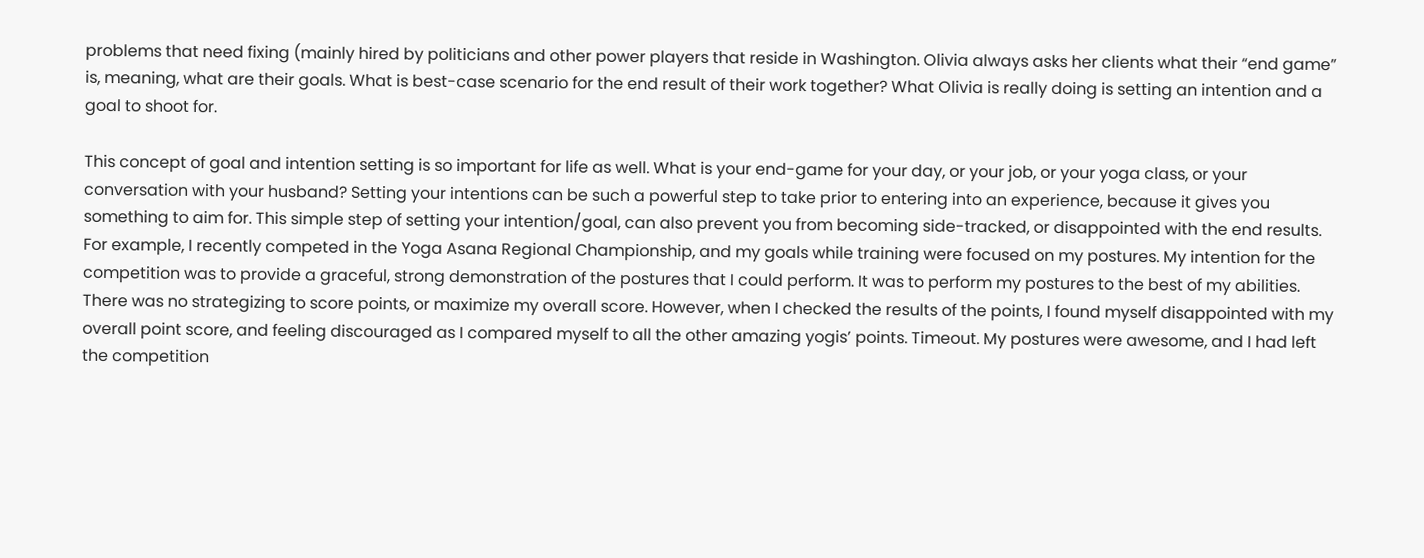problems that need fixing (mainly hired by politicians and other power players that reside in Washington. Olivia always asks her clients what their “end game” is, meaning, what are their goals. What is best-case scenario for the end result of their work together? What Olivia is really doing is setting an intention and a goal to shoot for.

This concept of goal and intention setting is so important for life as well. What is your end-game for your day, or your job, or your yoga class, or your conversation with your husband? Setting your intentions can be such a powerful step to take prior to entering into an experience, because it gives you something to aim for. This simple step of setting your intention/goal, can also prevent you from becoming side-tracked, or disappointed with the end results. For example, I recently competed in the Yoga Asana Regional Championship, and my goals while training were focused on my postures. My intention for the competition was to provide a graceful, strong demonstration of the postures that I could perform. It was to perform my postures to the best of my abilities. There was no strategizing to score points, or maximize my overall score. However, when I checked the results of the points, I found myself disappointed with my overall point score, and feeling discouraged as I compared myself to all the other amazing yogis’ points. Timeout. My postures were awesome, and I had left the competition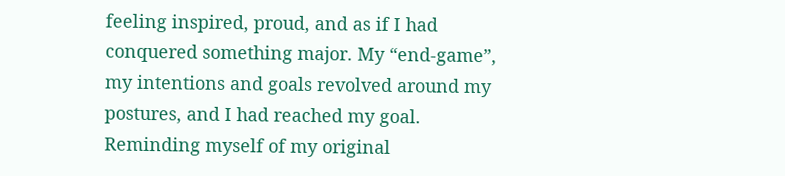feeling inspired, proud, and as if I had conquered something major. My “end-game”, my intentions and goals revolved around my postures, and I had reached my goal. Reminding myself of my original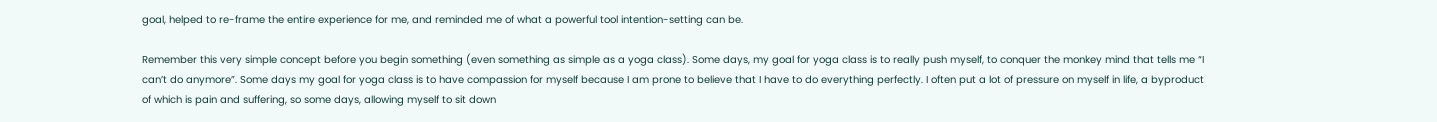goal, helped to re-frame the entire experience for me, and reminded me of what a powerful tool intention-setting can be.

Remember this very simple concept before you begin something (even something as simple as a yoga class). Some days, my goal for yoga class is to really push myself, to conquer the monkey mind that tells me “I can’t do anymore”. Some days my goal for yoga class is to have compassion for myself because I am prone to believe that I have to do everything perfectly. I often put a lot of pressure on myself in life, a byproduct of which is pain and suffering, so some days, allowing myself to sit down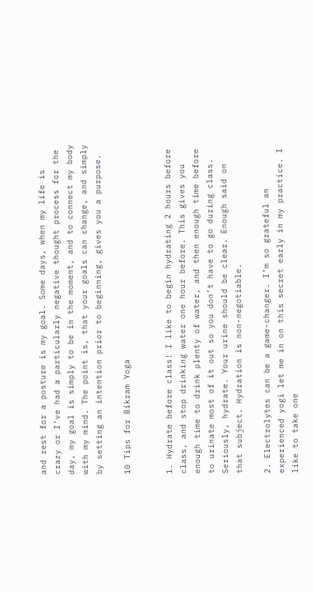and rest for a posture is my goal. Some days, when my life is crazy or I’ve had a particularly negative thought process for the day, my goal is simply to be in the moment, and to connect my body with my mind. The point is, that your goals can change, and simply by setting an intention prior to beginning, gives you a purpose.

10 Tips for Bikram Yoga


1. Hydrate before class! I like to begin hydrating 2 hours before class, and stop drinking water one hour before. This gives you enough time to drink plenty of water, and then enough time before to urinate most of it out so you don’t have to go during class. Seriously, hydrate. Your urine should be clear. Enough said on that subject. Hydration is non-negotiable.

2. Electrolytes can be a game-changer. I’m so grateful an experienced yogi let me in on this secret early in my practice. I like to take one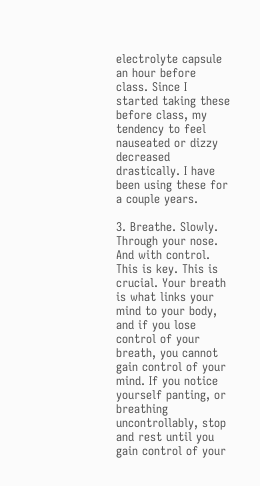electrolyte capsule an hour before class. Since I started taking these before class, my tendency to feel nauseated or dizzy decreased drastically. I have been using these for a couple years.

3. Breathe. Slowly. Through your nose. And with control. This is key. This is crucial. Your breath is what links your mind to your body, and if you lose control of your breath, you cannot gain control of your mind. If you notice yourself panting, or breathing uncontrollably, stop and rest until you gain control of your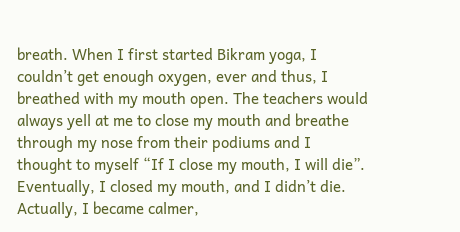breath. When I first started Bikram yoga, I couldn’t get enough oxygen, ever and thus, I breathed with my mouth open. The teachers would always yell at me to close my mouth and breathe through my nose from their podiums and I thought to myself “If I close my mouth, I will die”. Eventually, I closed my mouth, and I didn’t die. Actually, I became calmer,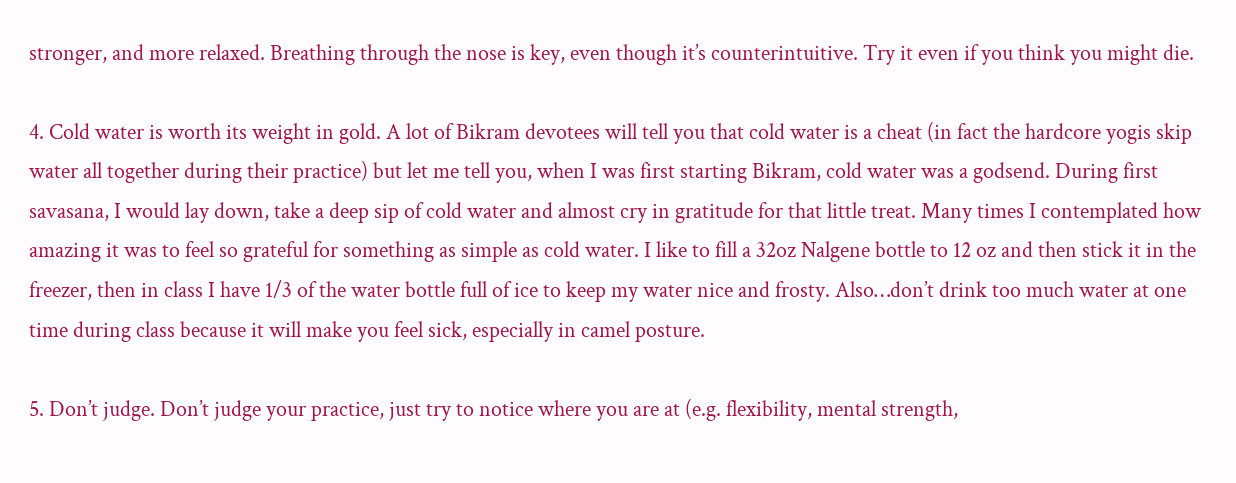stronger, and more relaxed. Breathing through the nose is key, even though it’s counterintuitive. Try it even if you think you might die.

4. Cold water is worth its weight in gold. A lot of Bikram devotees will tell you that cold water is a cheat (in fact the hardcore yogis skip water all together during their practice) but let me tell you, when I was first starting Bikram, cold water was a godsend. During first savasana, I would lay down, take a deep sip of cold water and almost cry in gratitude for that little treat. Many times I contemplated how amazing it was to feel so grateful for something as simple as cold water. I like to fill a 32oz Nalgene bottle to 12 oz and then stick it in the freezer, then in class I have 1/3 of the water bottle full of ice to keep my water nice and frosty. Also…don’t drink too much water at one time during class because it will make you feel sick, especially in camel posture.

5. Don’t judge. Don’t judge your practice, just try to notice where you are at (e.g. flexibility, mental strength,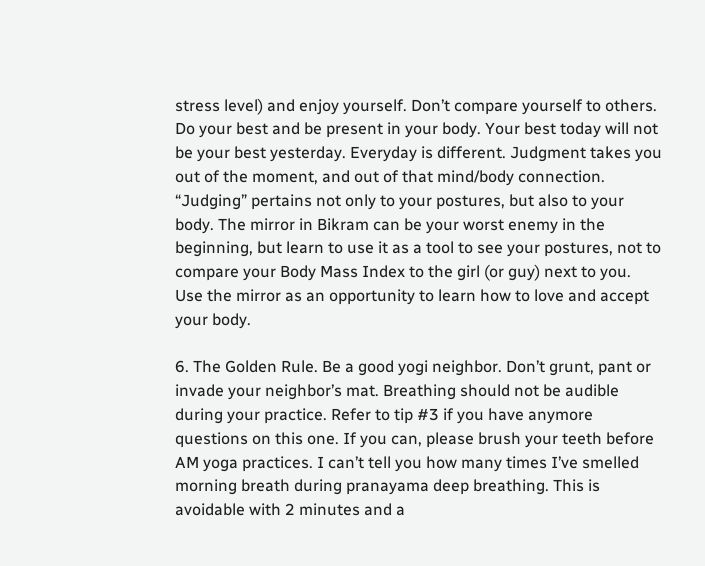stress level) and enjoy yourself. Don’t compare yourself to others. Do your best and be present in your body. Your best today will not be your best yesterday. Everyday is different. Judgment takes you out of the moment, and out of that mind/body connection. “Judging” pertains not only to your postures, but also to your body. The mirror in Bikram can be your worst enemy in the beginning, but learn to use it as a tool to see your postures, not to compare your Body Mass Index to the girl (or guy) next to you. Use the mirror as an opportunity to learn how to love and accept your body.

6. The Golden Rule. Be a good yogi neighbor. Don’t grunt, pant or invade your neighbor’s mat. Breathing should not be audible during your practice. Refer to tip #3 if you have anymore questions on this one. If you can, please brush your teeth before AM yoga practices. I can’t tell you how many times I’ve smelled morning breath during pranayama deep breathing. This is avoidable with 2 minutes and a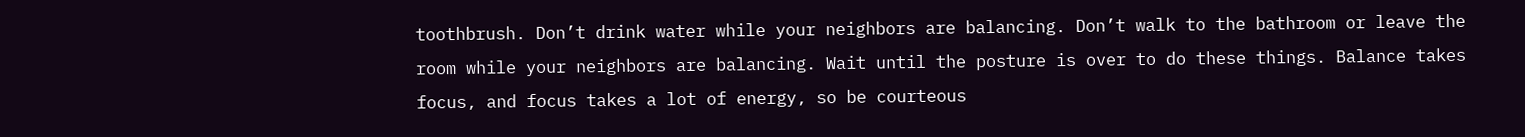toothbrush. Don’t drink water while your neighbors are balancing. Don’t walk to the bathroom or leave the room while your neighbors are balancing. Wait until the posture is over to do these things. Balance takes focus, and focus takes a lot of energy, so be courteous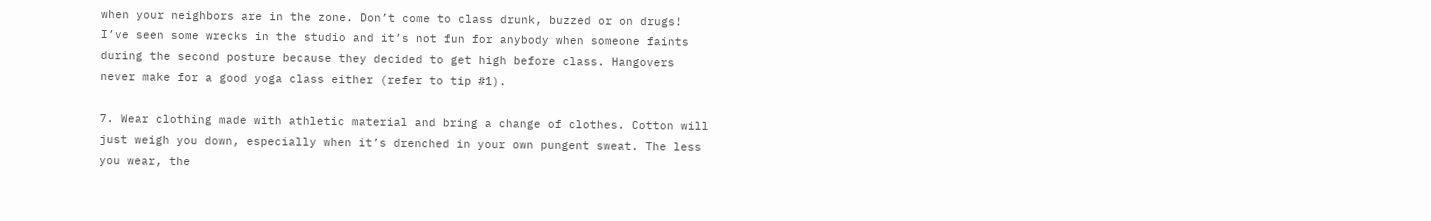when your neighbors are in the zone. Don’t come to class drunk, buzzed or on drugs! I’ve seen some wrecks in the studio and it’s not fun for anybody when someone faints during the second posture because they decided to get high before class. Hangovers never make for a good yoga class either (refer to tip #1).

7. Wear clothing made with athletic material and bring a change of clothes. Cotton will just weigh you down, especially when it’s drenched in your own pungent sweat. The less you wear, the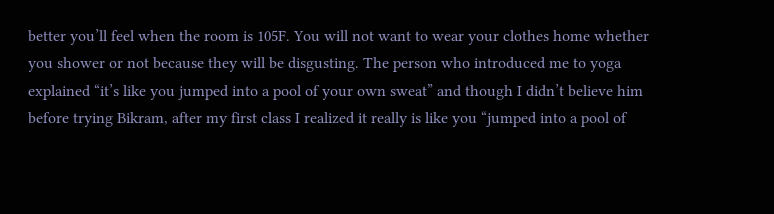better you’ll feel when the room is 105F. You will not want to wear your clothes home whether you shower or not because they will be disgusting. The person who introduced me to yoga explained “it’s like you jumped into a pool of your own sweat” and though I didn’t believe him before trying Bikram, after my first class I realized it really is like you “jumped into a pool of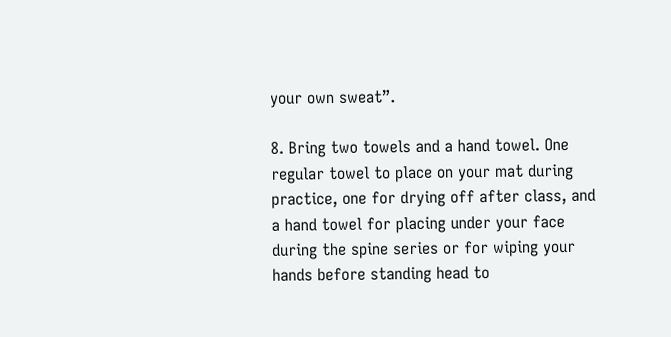your own sweat”.

8. Bring two towels and a hand towel. One regular towel to place on your mat during practice, one for drying off after class, and a hand towel for placing under your face during the spine series or for wiping your hands before standing head to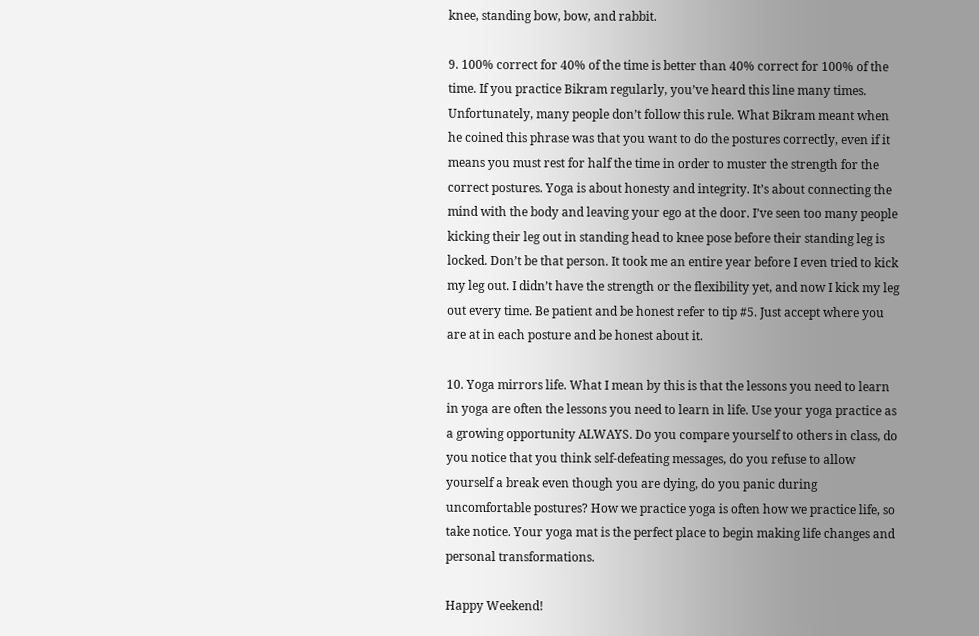knee, standing bow, bow, and rabbit.

9. 100% correct for 40% of the time is better than 40% correct for 100% of the time. If you practice Bikram regularly, you’ve heard this line many times. Unfortunately, many people don’t follow this rule. What Bikram meant when he coined this phrase was that you want to do the postures correctly, even if it means you must rest for half the time in order to muster the strength for the correct postures. Yoga is about honesty and integrity. It’s about connecting the mind with the body and leaving your ego at the door. I’ve seen too many people kicking their leg out in standing head to knee pose before their standing leg is locked. Don’t be that person. It took me an entire year before I even tried to kick my leg out. I didn’t have the strength or the flexibility yet, and now I kick my leg out every time. Be patient and be honest refer to tip #5. Just accept where you are at in each posture and be honest about it.

10. Yoga mirrors life. What I mean by this is that the lessons you need to learn in yoga are often the lessons you need to learn in life. Use your yoga practice as a growing opportunity ALWAYS. Do you compare yourself to others in class, do you notice that you think self-defeating messages, do you refuse to allow yourself a break even though you are dying, do you panic during uncomfortable postures? How we practice yoga is often how we practice life, so take notice. Your yoga mat is the perfect place to begin making life changes and personal transformations.

Happy Weekend!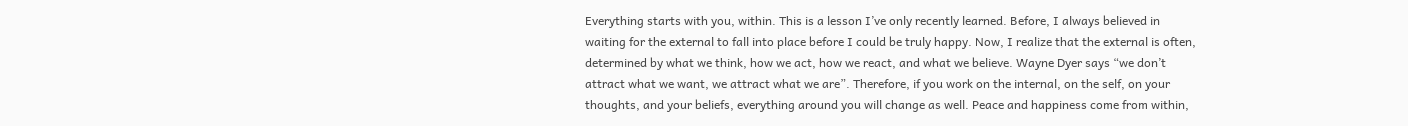Everything starts with you, within. This is a lesson I’ve only recently learned. Before, I always believed in waiting for the external to fall into place before I could be truly happy. Now, I realize that the external is often, determined by what we think, how we act, how we react, and what we believe. Wayne Dyer says “we don’t attract what we want, we attract what we are”. Therefore, if you work on the internal, on the self, on your thoughts, and your beliefs, everything around you will change as well. Peace and happiness come from within,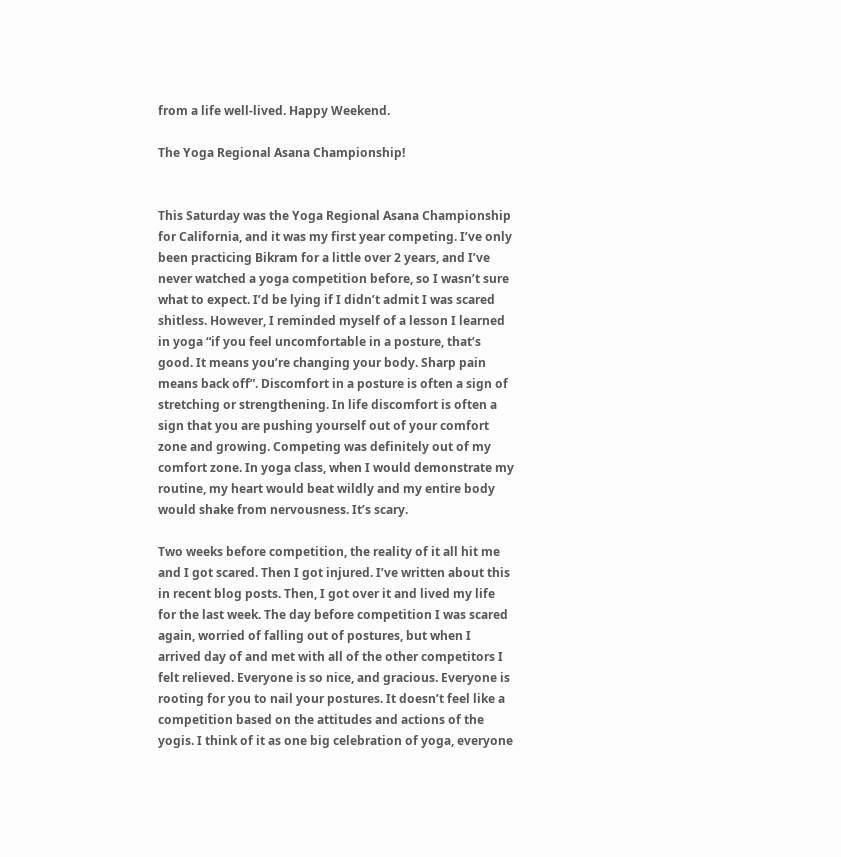from a life well-lived. Happy Weekend.

The Yoga Regional Asana Championship!


This Saturday was the Yoga Regional Asana Championship for California, and it was my first year competing. I’ve only been practicing Bikram for a little over 2 years, and I’ve never watched a yoga competition before, so I wasn’t sure what to expect. I’d be lying if I didn’t admit I was scared shitless. However, I reminded myself of a lesson I learned in yoga “if you feel uncomfortable in a posture, that’s good. It means you’re changing your body. Sharp pain means back off”. Discomfort in a posture is often a sign of stretching or strengthening. In life discomfort is often a sign that you are pushing yourself out of your comfort zone and growing. Competing was definitely out of my comfort zone. In yoga class, when I would demonstrate my routine, my heart would beat wildly and my entire body would shake from nervousness. It’s scary.

Two weeks before competition, the reality of it all hit me and I got scared. Then I got injured. I’ve written about this in recent blog posts. Then, I got over it and lived my life for the last week. The day before competition I was scared again, worried of falling out of postures, but when I arrived day of and met with all of the other competitors I felt relieved. Everyone is so nice, and gracious. Everyone is rooting for you to nail your postures. It doesn’t feel like a competition based on the attitudes and actions of the yogis. I think of it as one big celebration of yoga, everyone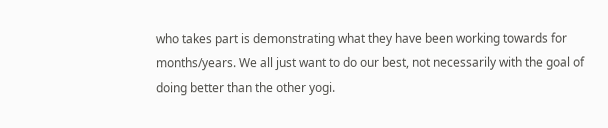who takes part is demonstrating what they have been working towards for months/years. We all just want to do our best, not necessarily with the goal of doing better than the other yogi.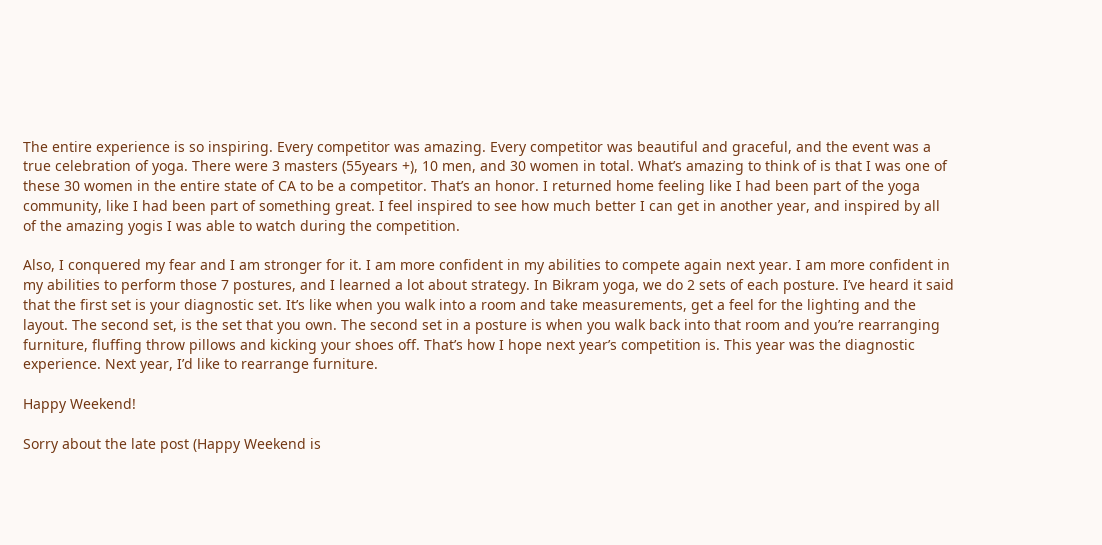The entire experience is so inspiring. Every competitor was amazing. Every competitor was beautiful and graceful, and the event was a true celebration of yoga. There were 3 masters (55years +), 10 men, and 30 women in total. What’s amazing to think of is that I was one of these 30 women in the entire state of CA to be a competitor. That’s an honor. I returned home feeling like I had been part of the yoga community, like I had been part of something great. I feel inspired to see how much better I can get in another year, and inspired by all of the amazing yogis I was able to watch during the competition.

Also, I conquered my fear and I am stronger for it. I am more confident in my abilities to compete again next year. I am more confident in my abilities to perform those 7 postures, and I learned a lot about strategy. In Bikram yoga, we do 2 sets of each posture. I’ve heard it said that the first set is your diagnostic set. It’s like when you walk into a room and take measurements, get a feel for the lighting and the layout. The second set, is the set that you own. The second set in a posture is when you walk back into that room and you’re rearranging furniture, fluffing throw pillows and kicking your shoes off. That’s how I hope next year’s competition is. This year was the diagnostic experience. Next year, I’d like to rearrange furniture.

Happy Weekend!

Sorry about the late post (Happy Weekend is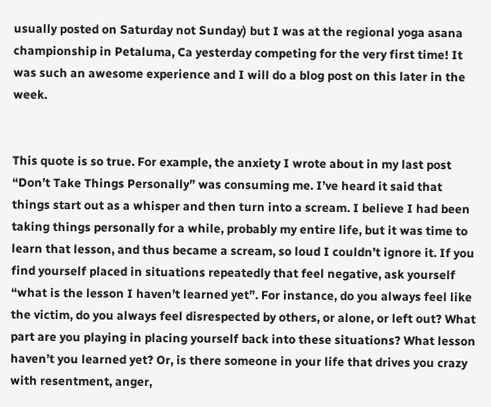usually posted on Saturday not Sunday) but I was at the regional yoga asana championship in Petaluma, Ca yesterday competing for the very first time! It was such an awesome experience and I will do a blog post on this later in the week.


This quote is so true. For example, the anxiety I wrote about in my last post “Don’t Take Things Personally” was consuming me. I’ve heard it said that things start out as a whisper and then turn into a scream. I believe I had been taking things personally for a while, probably my entire life, but it was time to learn that lesson, and thus became a scream, so loud I couldn’t ignore it. If you find yourself placed in situations repeatedly that feel negative, ask yourself “what is the lesson I haven’t learned yet”. For instance, do you always feel like the victim, do you always feel disrespected by others, or alone, or left out? What part are you playing in placing yourself back into these situations? What lesson haven’t you learned yet? Or, is there someone in your life that drives you crazy with resentment, anger,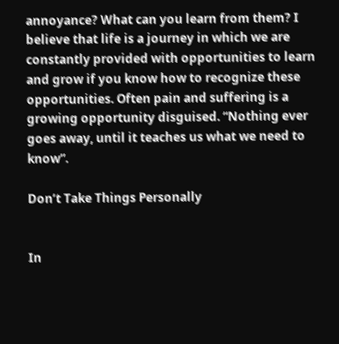annoyance? What can you learn from them? I believe that life is a journey in which we are constantly provided with opportunities to learn and grow if you know how to recognize these opportunities. Often pain and suffering is a growing opportunity disguised. “Nothing ever goes away, until it teaches us what we need to know”.

Don’t Take Things Personally


In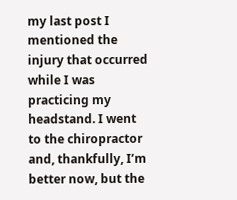my last post I mentioned the injury that occurred while I was practicing my headstand. I went to the chiropractor and, thankfully, I’m better now, but the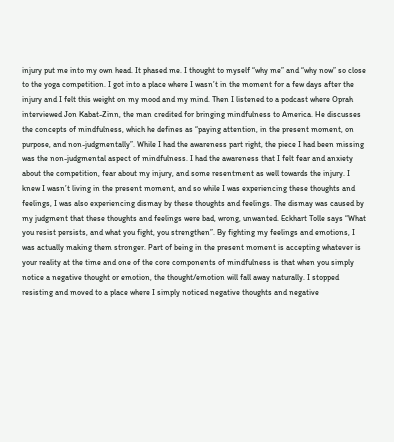injury put me into my own head. It phased me. I thought to myself “why me” and “why now” so close to the yoga competition. I got into a place where I wasn’t in the moment for a few days after the injury and I felt this weight on my mood and my mind. Then I listened to a podcast where Oprah interviewed Jon Kabat-Zinn, the man credited for bringing mindfulness to America. He discusses the concepts of mindfulness, which he defines as “paying attention, in the present moment, on purpose, and non-judgmentally”. While I had the awareness part right, the piece I had been missing was the non-judgmental aspect of mindfulness. I had the awareness that I felt fear and anxiety about the competition, fear about my injury, and some resentment as well towards the injury. I knew I wasn’t living in the present moment, and so while I was experiencing these thoughts and feelings, I was also experiencing dismay by these thoughts and feelings. The dismay was caused by my judgment that these thoughts and feelings were bad, wrong, unwanted. Eckhart Tolle says “What you resist persists, and what you fight, you strengthen”. By fighting my feelings and emotions, I was actually making them stronger. Part of being in the present moment is accepting whatever is your reality at the time and one of the core components of mindfulness is that when you simply notice a negative thought or emotion, the thought/emotion will fall away naturally. I stopped resisting and moved to a place where I simply noticed negative thoughts and negative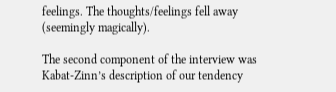feelings. The thoughts/feelings fell away (seemingly magically).

The second component of the interview was Kabat-Zinn’s description of our tendency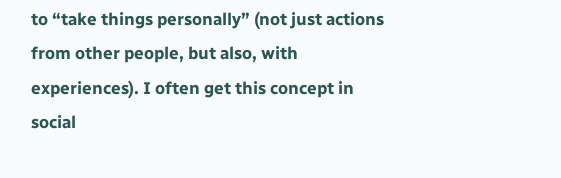to “take things personally” (not just actions from other people, but also, with experiences). I often get this concept in social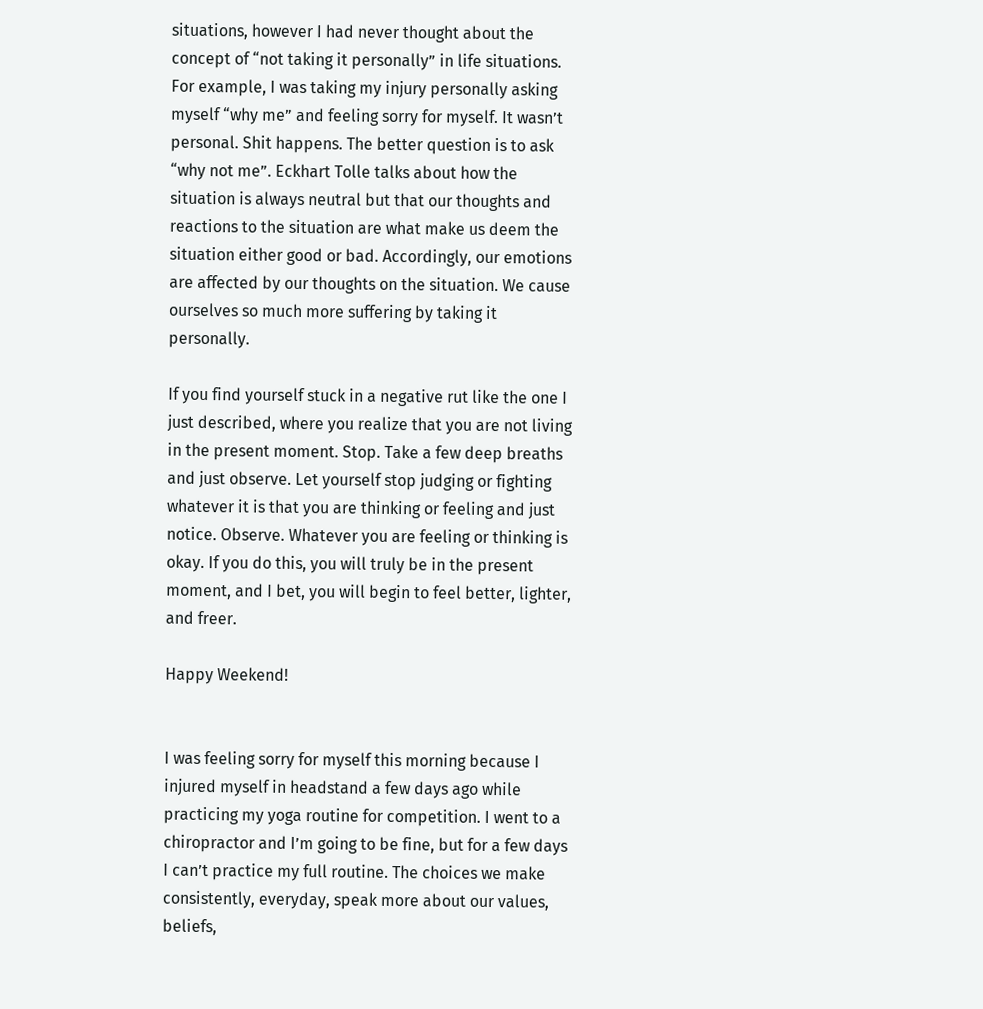situations, however I had never thought about the concept of “not taking it personally” in life situations. For example, I was taking my injury personally asking myself “why me” and feeling sorry for myself. It wasn’t personal. Shit happens. The better question is to ask “why not me”. Eckhart Tolle talks about how the situation is always neutral but that our thoughts and reactions to the situation are what make us deem the situation either good or bad. Accordingly, our emotions are affected by our thoughts on the situation. We cause ourselves so much more suffering by taking it personally.

If you find yourself stuck in a negative rut like the one I just described, where you realize that you are not living in the present moment. Stop. Take a few deep breaths and just observe. Let yourself stop judging or fighting whatever it is that you are thinking or feeling and just notice. Observe. Whatever you are feeling or thinking is okay. If you do this, you will truly be in the present moment, and I bet, you will begin to feel better, lighter, and freer.

Happy Weekend!


I was feeling sorry for myself this morning because I injured myself in headstand a few days ago while practicing my yoga routine for competition. I went to a chiropractor and I’m going to be fine, but for a few days I can’t practice my full routine. The choices we make consistently, everyday, speak more about our values, beliefs,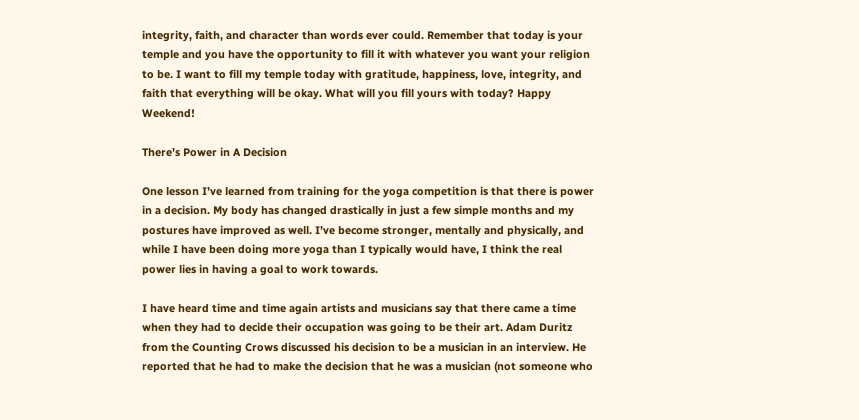integrity, faith, and character than words ever could. Remember that today is your temple and you have the opportunity to fill it with whatever you want your religion to be. I want to fill my temple today with gratitude, happiness, love, integrity, and faith that everything will be okay. What will you fill yours with today? Happy Weekend!

There’s Power in A Decision

One lesson I’ve learned from training for the yoga competition is that there is power in a decision. My body has changed drastically in just a few simple months and my postures have improved as well. I’ve become stronger, mentally and physically, and while I have been doing more yoga than I typically would have, I think the real power lies in having a goal to work towards.

I have heard time and time again artists and musicians say that there came a time when they had to decide their occupation was going to be their art. Adam Duritz from the Counting Crows discussed his decision to be a musician in an interview. He reported that he had to make the decision that he was a musician (not someone who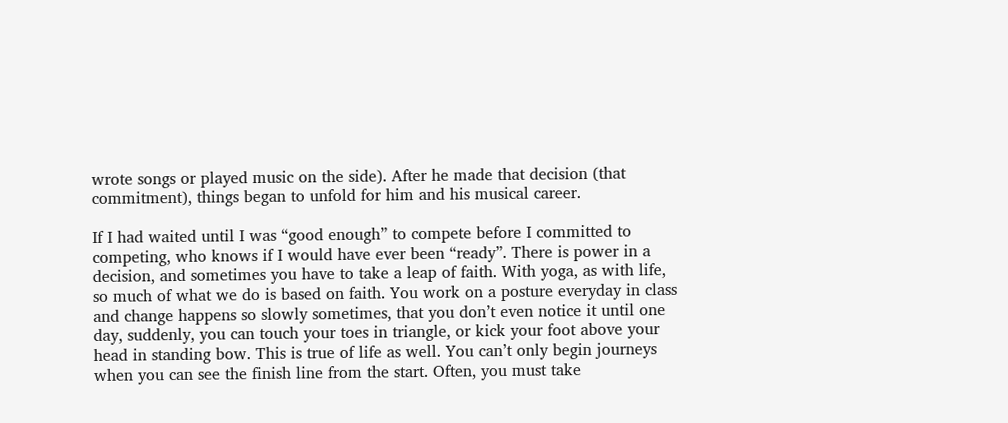wrote songs or played music on the side). After he made that decision (that commitment), things began to unfold for him and his musical career.

If I had waited until I was “good enough” to compete before I committed to competing, who knows if I would have ever been “ready”. There is power in a decision, and sometimes you have to take a leap of faith. With yoga, as with life, so much of what we do is based on faith. You work on a posture everyday in class and change happens so slowly sometimes, that you don’t even notice it until one day, suddenly, you can touch your toes in triangle, or kick your foot above your head in standing bow. This is true of life as well. You can’t only begin journeys when you can see the finish line from the start. Often, you must take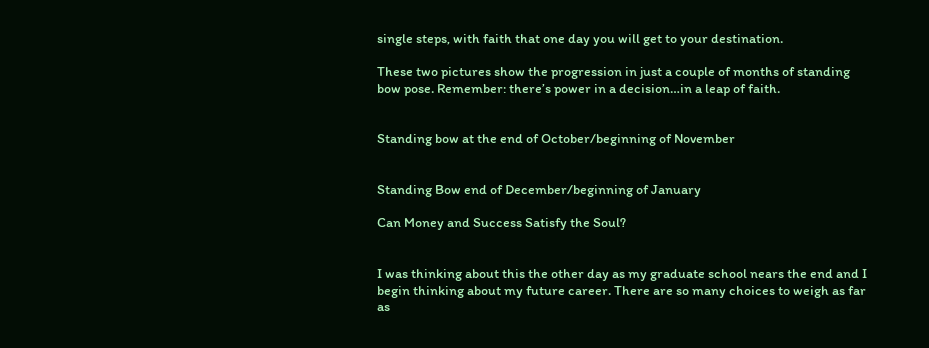single steps, with faith that one day you will get to your destination.

These two pictures show the progression in just a couple of months of standing bow pose. Remember: there’s power in a decision…in a leap of faith.


Standing bow at the end of October/beginning of November


Standing Bow end of December/beginning of January

Can Money and Success Satisfy the Soul?


I was thinking about this the other day as my graduate school nears the end and I begin thinking about my future career. There are so many choices to weigh as far as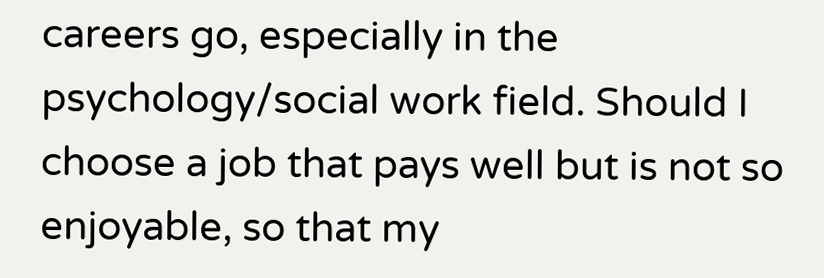careers go, especially in the psychology/social work field. Should I choose a job that pays well but is not so enjoyable, so that my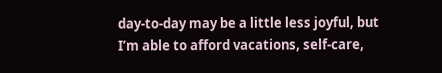day-to-day may be a little less joyful, but I’m able to afford vacations, self-care,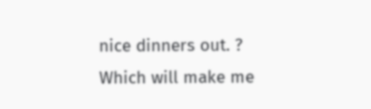nice dinners out. ? Which will make me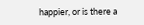happier, or is there a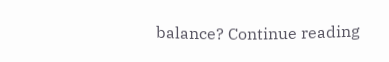balance? Continue reading